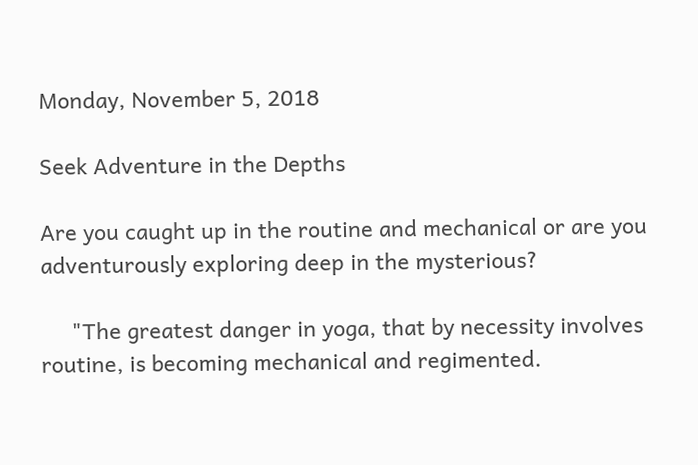Monday, November 5, 2018

Seek Adventure in the Depths

Are you caught up in the routine and mechanical or are you adventurously exploring deep in the mysterious?

     "The greatest danger in yoga, that by necessity involves routine, is becoming mechanical and regimented.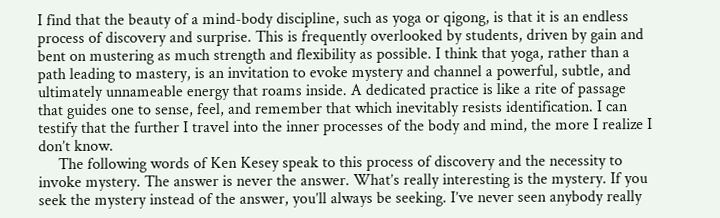I find that the beauty of a mind-body discipline, such as yoga or qigong, is that it is an endless process of discovery and surprise. This is frequently overlooked by students, driven by gain and bent on mustering as much strength and flexibility as possible. I think that yoga, rather than a path leading to mastery, is an invitation to evoke mystery and channel a powerful, subtle, and ultimately unnameable energy that roams inside. A dedicated practice is like a rite of passage that guides one to sense, feel, and remember that which inevitably resists identification. I can testify that the further I travel into the inner processes of the body and mind, the more I realize I don’t know.
     The following words of Ken Kesey speak to this process of discovery and the necessity to invoke mystery. The answer is never the answer. What’s really interesting is the mystery. If you seek the mystery instead of the answer, you’ll always be seeking. I’ve never seen anybody really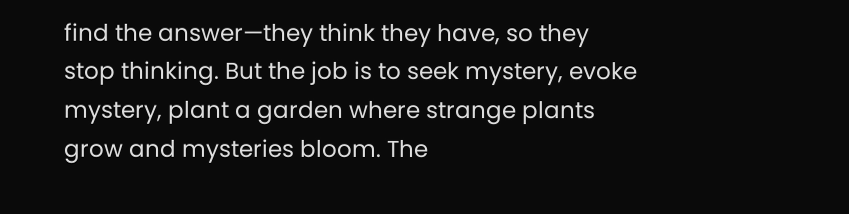find the answer—they think they have, so they stop thinking. But the job is to seek mystery, evoke mystery, plant a garden where strange plants grow and mysteries bloom. The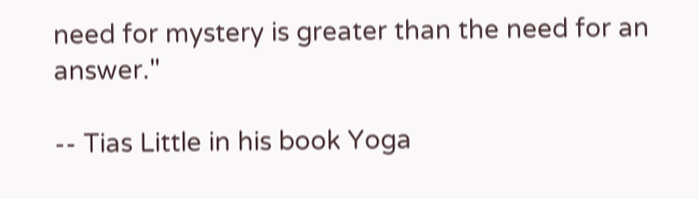need for mystery is greater than the need for an answer."

-- Tias Little in his book Yoga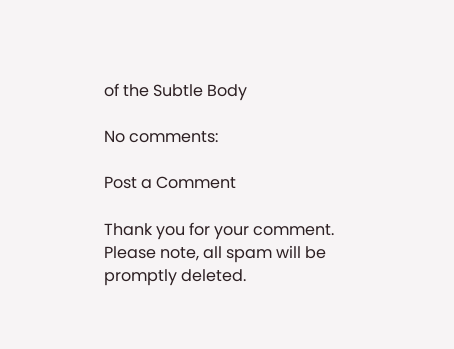of the Subtle Body

No comments:

Post a Comment

Thank you for your comment. Please note, all spam will be promptly deleted.